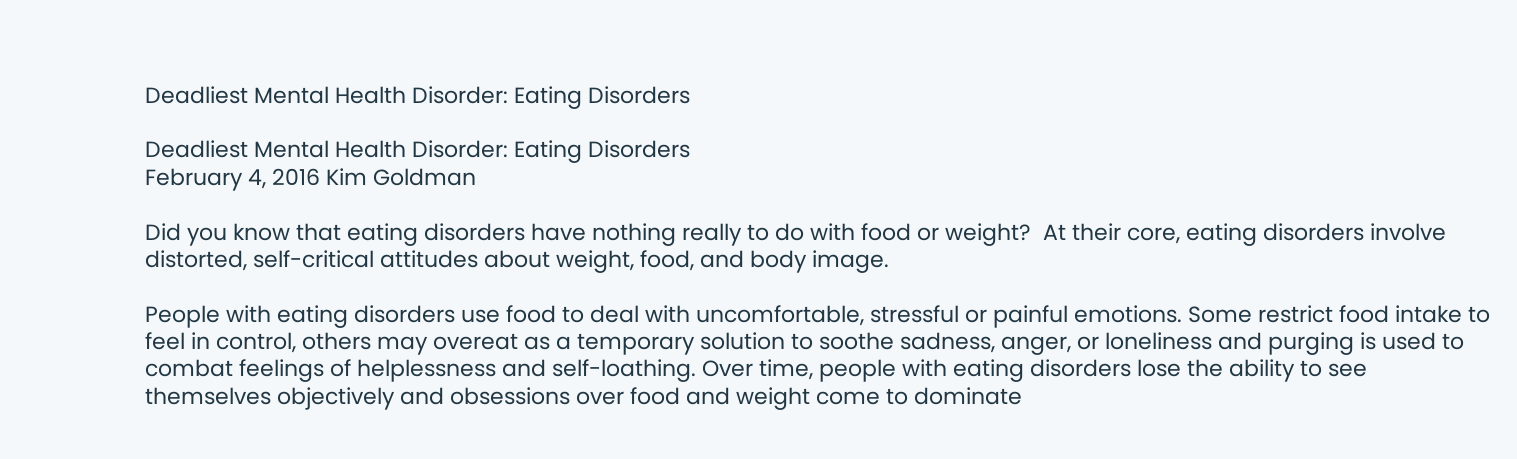Deadliest Mental Health Disorder: Eating Disorders

Deadliest Mental Health Disorder: Eating Disorders
February 4, 2016 Kim Goldman

Did you know that eating disorders have nothing really to do with food or weight?  At their core, eating disorders involve distorted, self-critical attitudes about weight, food, and body image.

People with eating disorders use food to deal with uncomfortable, stressful or painful emotions. Some restrict food intake to feel in control, others may overeat as a temporary solution to soothe sadness, anger, or loneliness and purging is used to combat feelings of helplessness and self-loathing. Over time, people with eating disorders lose the ability to see themselves objectively and obsessions over food and weight come to dominate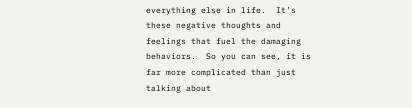everything else in life.  It’s these negative thoughts and feelings that fuel the damaging behaviors.  So you can see, it is far more complicated than just talking about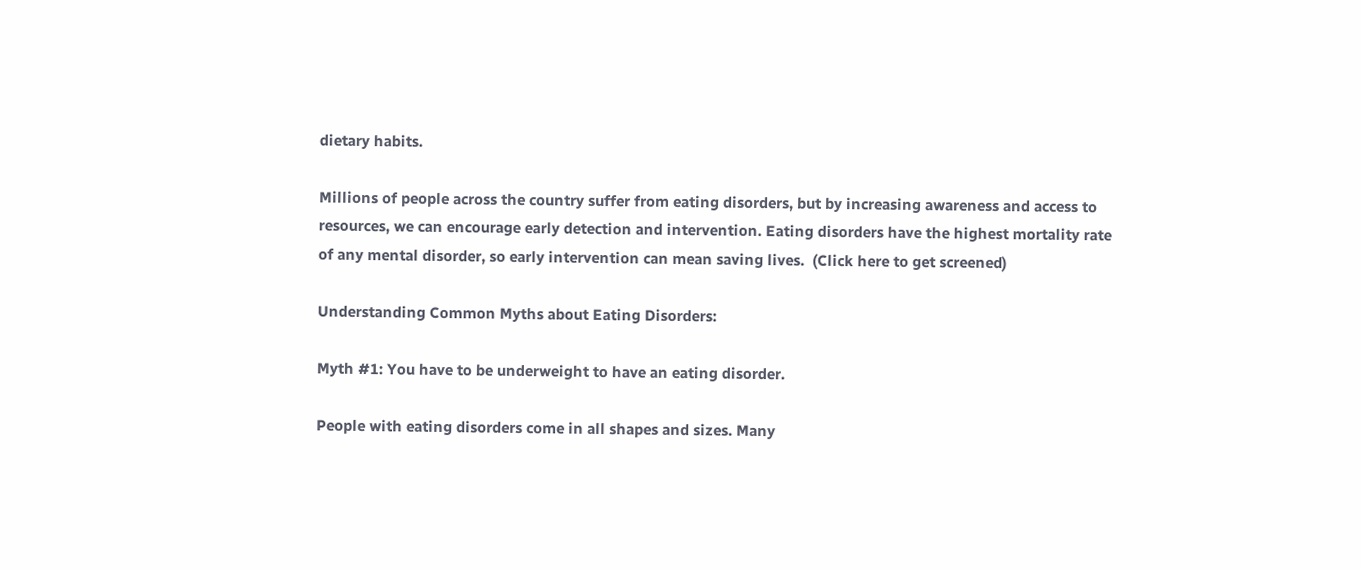dietary habits.

Millions of people across the country suffer from eating disorders, but by increasing awareness and access to resources, we can encourage early detection and intervention. Eating disorders have the highest mortality rate of any mental disorder, so early intervention can mean saving lives.  (Click here to get screened)

Understanding Common Myths about Eating Disorders:

Myth #1: You have to be underweight to have an eating disorder.

People with eating disorders come in all shapes and sizes. Many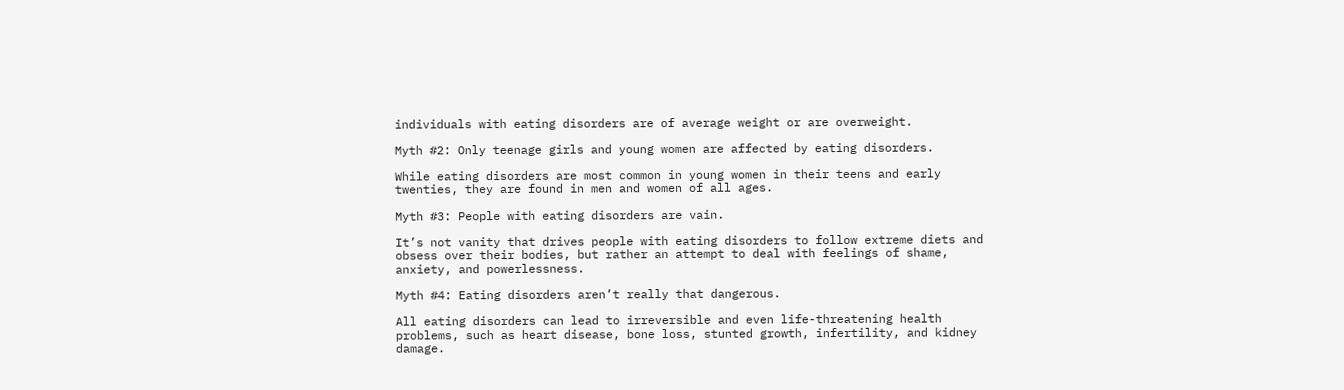individuals with eating disorders are of average weight or are overweight.

Myth #2: Only teenage girls and young women are affected by eating disorders.

While eating disorders are most common in young women in their teens and early twenties, they are found in men and women of all ages.

Myth #3: People with eating disorders are vain.

It’s not vanity that drives people with eating disorders to follow extreme diets and obsess over their bodies, but rather an attempt to deal with feelings of shame, anxiety, and powerlessness.

Myth #4: Eating disorders aren’t really that dangerous.

All eating disorders can lead to irreversible and even life-threatening health problems, such as heart disease, bone loss, stunted growth, infertility, and kidney damage.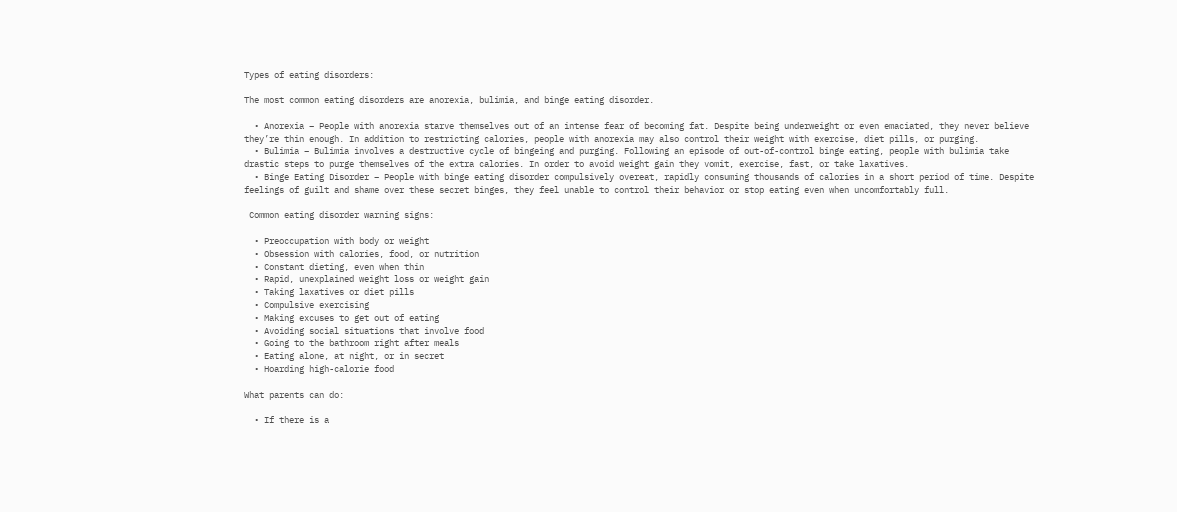Types of eating disorders:

The most common eating disorders are anorexia, bulimia, and binge eating disorder.

  • Anorexia – People with anorexia starve themselves out of an intense fear of becoming fat. Despite being underweight or even emaciated, they never believe they’re thin enough. In addition to restricting calories, people with anorexia may also control their weight with exercise, diet pills, or purging.
  • Bulimia – Bulimia involves a destructive cycle of bingeing and purging. Following an episode of out-of-control binge eating, people with bulimia take drastic steps to purge themselves of the extra calories. In order to avoid weight gain they vomit, exercise, fast, or take laxatives.
  • Binge Eating Disorder – People with binge eating disorder compulsively overeat, rapidly consuming thousands of calories in a short period of time. Despite feelings of guilt and shame over these secret binges, they feel unable to control their behavior or stop eating even when uncomfortably full.

 Common eating disorder warning signs:

  • Preoccupation with body or weight
  • Obsession with calories, food, or nutrition
  • Constant dieting, even when thin
  • Rapid, unexplained weight loss or weight gain
  • Taking laxatives or diet pills
  • Compulsive exercising
  • Making excuses to get out of eating
  • Avoiding social situations that involve food
  • Going to the bathroom right after meals
  • Eating alone, at night, or in secret
  • Hoarding high-calorie food

What parents can do:

  • If there is a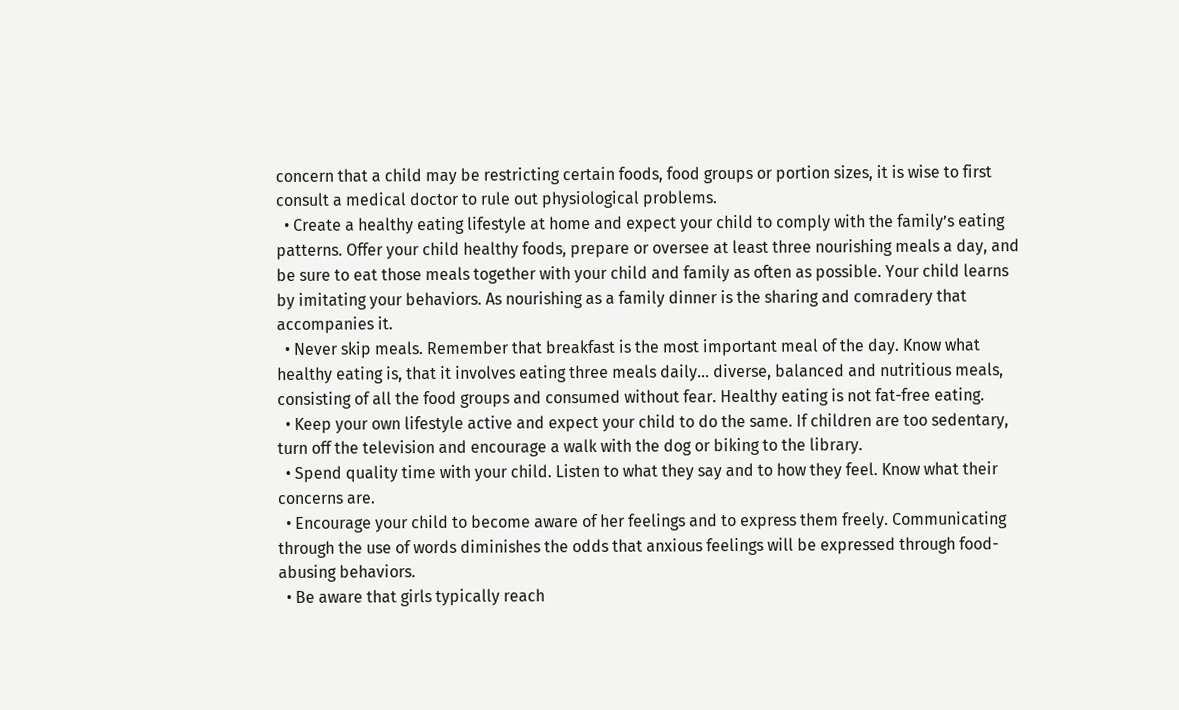concern that a child may be restricting certain foods, food groups or portion sizes, it is wise to first consult a medical doctor to rule out physiological problems.
  • Create a healthy eating lifestyle at home and expect your child to comply with the family’s eating patterns. Offer your child healthy foods, prepare or oversee at least three nourishing meals a day, and be sure to eat those meals together with your child and family as often as possible. Your child learns by imitating your behaviors. As nourishing as a family dinner is the sharing and comradery that accompanies it.
  • Never skip meals. Remember that breakfast is the most important meal of the day. Know what healthy eating is, that it involves eating three meals daily… diverse, balanced and nutritious meals, consisting of all the food groups and consumed without fear. Healthy eating is not fat-free eating.
  • Keep your own lifestyle active and expect your child to do the same. If children are too sedentary, turn off the television and encourage a walk with the dog or biking to the library.
  • Spend quality time with your child. Listen to what they say and to how they feel. Know what their concerns are.
  • Encourage your child to become aware of her feelings and to express them freely. Communicating through the use of words diminishes the odds that anxious feelings will be expressed through food-abusing behaviors.
  • Be aware that girls typically reach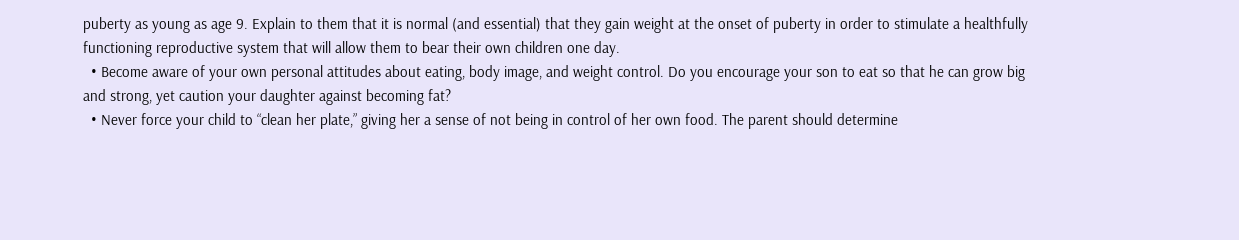puberty as young as age 9. Explain to them that it is normal (and essential) that they gain weight at the onset of puberty in order to stimulate a healthfully functioning reproductive system that will allow them to bear their own children one day.
  • Become aware of your own personal attitudes about eating, body image, and weight control. Do you encourage your son to eat so that he can grow big and strong, yet caution your daughter against becoming fat?
  • Never force your child to “clean her plate,” giving her a sense of not being in control of her own food. The parent should determine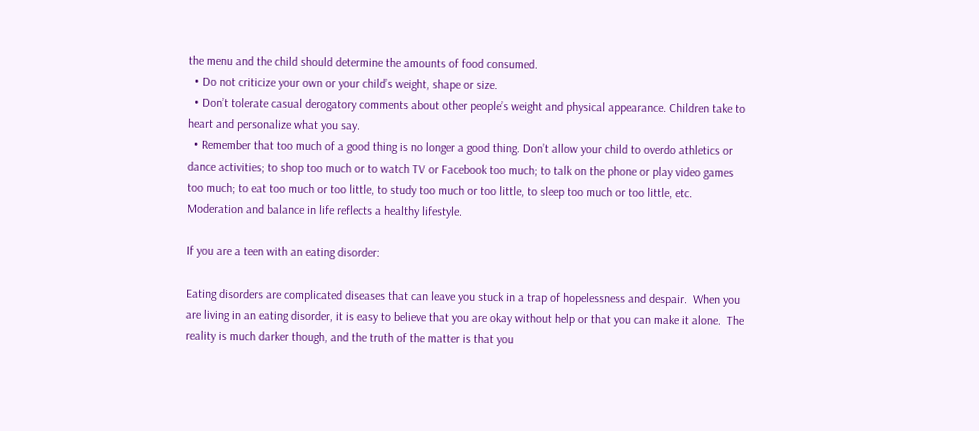the menu and the child should determine the amounts of food consumed.
  • Do not criticize your own or your child’s weight, shape or size.
  • Don’t tolerate casual derogatory comments about other people’s weight and physical appearance. Children take to heart and personalize what you say.
  • Remember that too much of a good thing is no longer a good thing. Don’t allow your child to overdo athletics or dance activities; to shop too much or to watch TV or Facebook too much; to talk on the phone or play video games too much; to eat too much or too little, to study too much or too little, to sleep too much or too little, etc. Moderation and balance in life reflects a healthy lifestyle.

If you are a teen with an eating disorder:

Eating disorders are complicated diseases that can leave you stuck in a trap of hopelessness and despair.  When you are living in an eating disorder, it is easy to believe that you are okay without help or that you can make it alone.  The reality is much darker though, and the truth of the matter is that you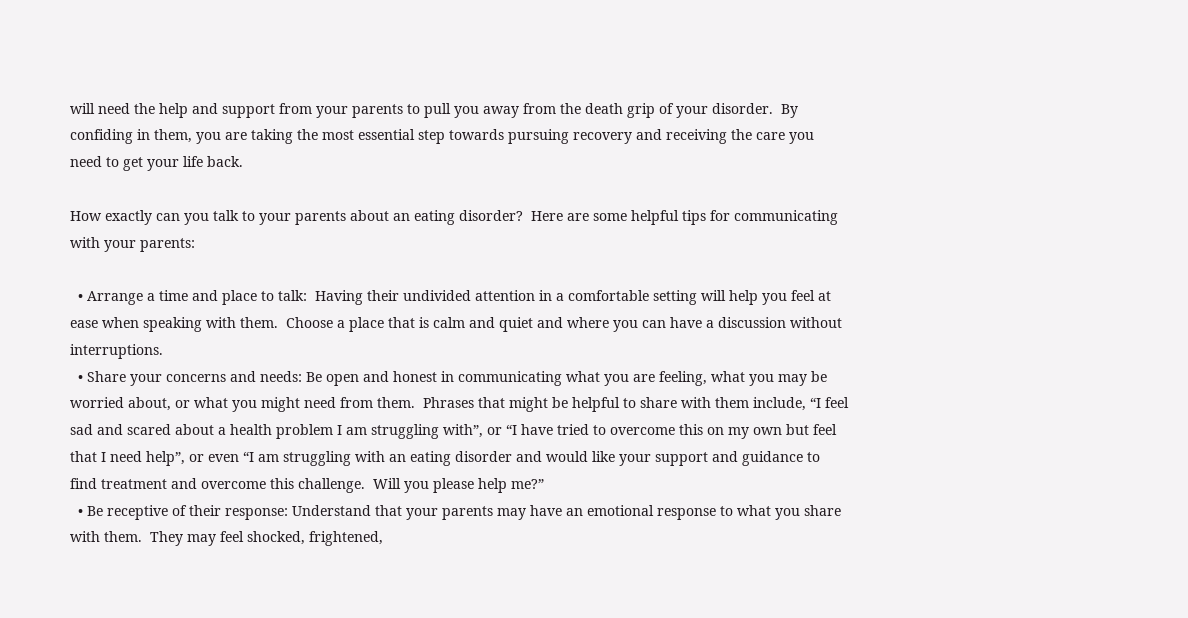will need the help and support from your parents to pull you away from the death grip of your disorder.  By confiding in them, you are taking the most essential step towards pursuing recovery and receiving the care you need to get your life back.

How exactly can you talk to your parents about an eating disorder?  Here are some helpful tips for communicating with your parents:

  • Arrange a time and place to talk:  Having their undivided attention in a comfortable setting will help you feel at ease when speaking with them.  Choose a place that is calm and quiet and where you can have a discussion without interruptions.
  • Share your concerns and needs: Be open and honest in communicating what you are feeling, what you may be worried about, or what you might need from them.  Phrases that might be helpful to share with them include, “I feel sad and scared about a health problem I am struggling with”, or “I have tried to overcome this on my own but feel that I need help”, or even “I am struggling with an eating disorder and would like your support and guidance to find treatment and overcome this challenge.  Will you please help me?”
  • Be receptive of their response: Understand that your parents may have an emotional response to what you share with them.  They may feel shocked, frightened,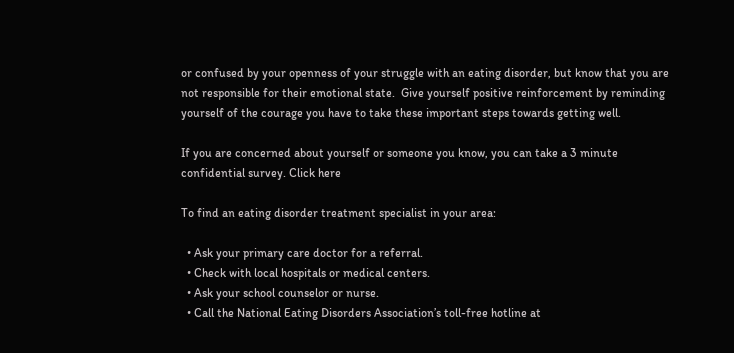or confused by your openness of your struggle with an eating disorder, but know that you are not responsible for their emotional state.  Give yourself positive reinforcement by reminding yourself of the courage you have to take these important steps towards getting well.

If you are concerned about yourself or someone you know, you can take a 3 minute confidential survey. Click here

To find an eating disorder treatment specialist in your area:

  • Ask your primary care doctor for a referral.
  • Check with local hospitals or medical centers.
  • Ask your school counselor or nurse.
  • Call the National Eating Disorders Association’s toll-free hotline at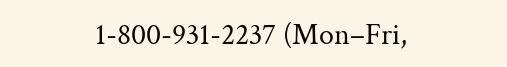1-800-931-2237 (Mon–Fri,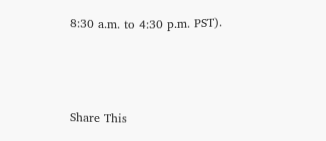8:30 a.m. to 4:30 p.m. PST).



Share This